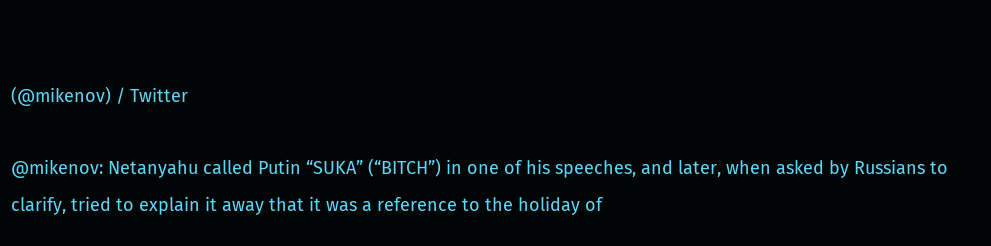(@mikenov) / Twitter

@mikenov: Netanyahu called Putin “SUKA” (“BITCH”) in one of his speeches, and later, when asked by Russians to clarify, tried to explain it away that it was a reference to the holiday of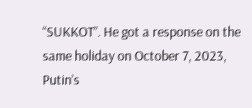“SUKKOT”. He got a response on the same holiday on October 7, 2023, Putin’s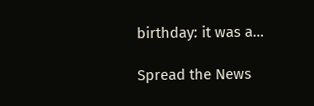birthday: it was a…

Spread the News